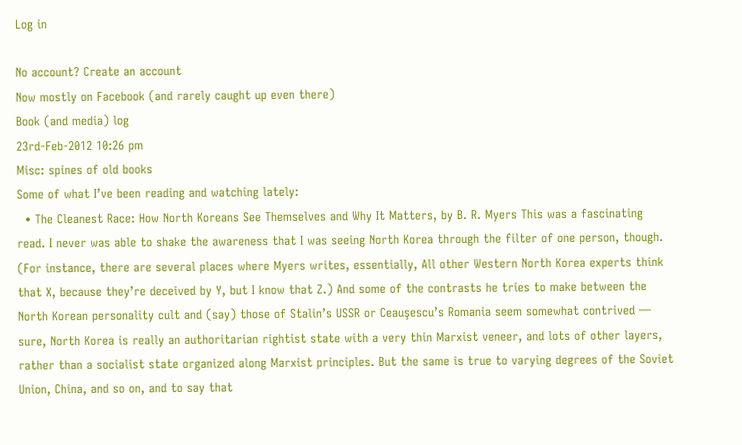Log in

No account? Create an account
Now mostly on Facebook (and rarely caught up even there)
Book (and media) log
23rd-Feb-2012 10:26 pm
Misc: spines of old books
Some of what I’ve been reading and watching lately:
  • The Cleanest Race: How North Koreans See Themselves and Why It Matters, by B. R. Myers This was a fascinating read. I never was able to shake the awareness that I was seeing North Korea through the filter of one person, though. (For instance, there are several places where Myers writes, essentially, All other Western North Korea experts think that X, because they’re deceived by Y, but I know that Z.) And some of the contrasts he tries to make between the North Korean personality cult and (say) those of Stalin’s USSR or Ceauşescu’s Romania seem somewhat contrived — sure, North Korea is really an authoritarian rightist state with a very thin Marxist veneer, and lots of other layers, rather than a socialist state organized along Marxist principles. But the same is true to varying degrees of the Soviet Union, China, and so on, and to say that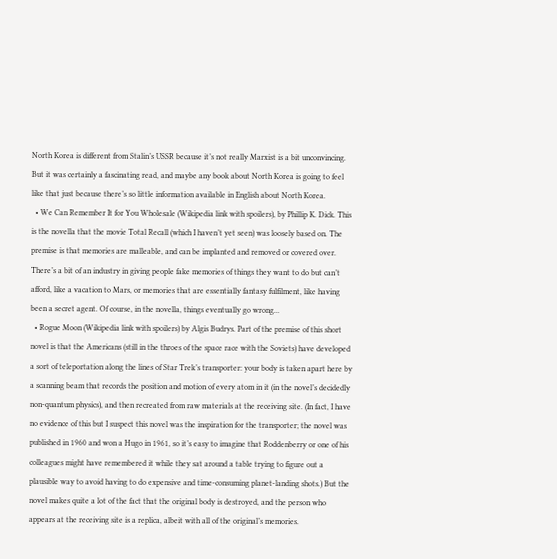North Korea is different from Stalin’s USSR because it’s not really Marxist is a bit unconvincing. But it was certainly a fascinating read, and maybe any book about North Korea is going to feel like that just because there’s so little information available in English about North Korea.
  • We Can Remember It for You Wholesale (Wikipedia link with spoilers), by Phillip K. Dick. This is the novella that the movie Total Recall (which I haven’t yet seen) was loosely based on. The premise is that memories are malleable, and can be implanted and removed or covered over. There’s a bit of an industry in giving people fake memories of things they want to do but can’t afford, like a vacation to Mars, or memories that are essentially fantasy fulfilment, like having been a secret agent. Of course, in the novella, things eventually go wrong...
  • Rogue Moon (Wikipedia link with spoilers) by Algis Budrys. Part of the premise of this short novel is that the Americans (still in the throes of the space race with the Soviets) have developed a sort of teleportation along the lines of Star Trek’s transporter: your body is taken apart here by a scanning beam that records the position and motion of every atom in it (in the novel’s decidedly non-quantum physics), and then recreated from raw materials at the receiving site. (In fact, I have no evidence of this but I suspect this novel was the inspiration for the transporter; the novel was published in 1960 and won a Hugo in 1961, so it’s easy to imagine that Roddenberry or one of his colleagues might have remembered it while they sat around a table trying to figure out a plausible way to avoid having to do expensive and time-consuming planet-landing shots.) But the novel makes quite a lot of the fact that the original body is destroyed, and the person who appears at the receiving site is a replica, albeit with all of the original’s memories.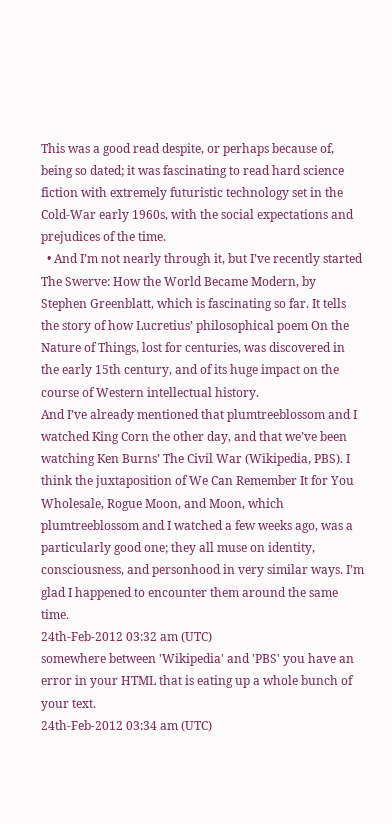This was a good read despite, or perhaps because of, being so dated; it was fascinating to read hard science fiction with extremely futuristic technology set in the Cold-War early 1960s, with the social expectations and prejudices of the time.
  • And I’m not nearly through it, but I’ve recently started The Swerve: How the World Became Modern, by Stephen Greenblatt, which is fascinating so far. It tells the story of how Lucretius’ philosophical poem On the Nature of Things, lost for centuries, was discovered in the early 15th century, and of its huge impact on the course of Western intellectual history.
And I’ve already mentioned that plumtreeblossom and I watched King Corn the other day, and that we’ve been watching Ken Burns’ The Civil War (Wikipedia, PBS). I think the juxtaposition of We Can Remember It for You Wholesale, Rogue Moon, and Moon, which plumtreeblossom and I watched a few weeks ago, was a particularly good one; they all muse on identity, consciousness, and personhood in very similar ways. I’m glad I happened to encounter them around the same time.
24th-Feb-2012 03:32 am (UTC)
somewhere between 'Wikipedia' and 'PBS' you have an error in your HTML that is eating up a whole bunch of your text.
24th-Feb-2012 03:34 am (UTC)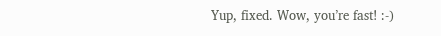Yup, fixed. Wow, you’re fast! :-)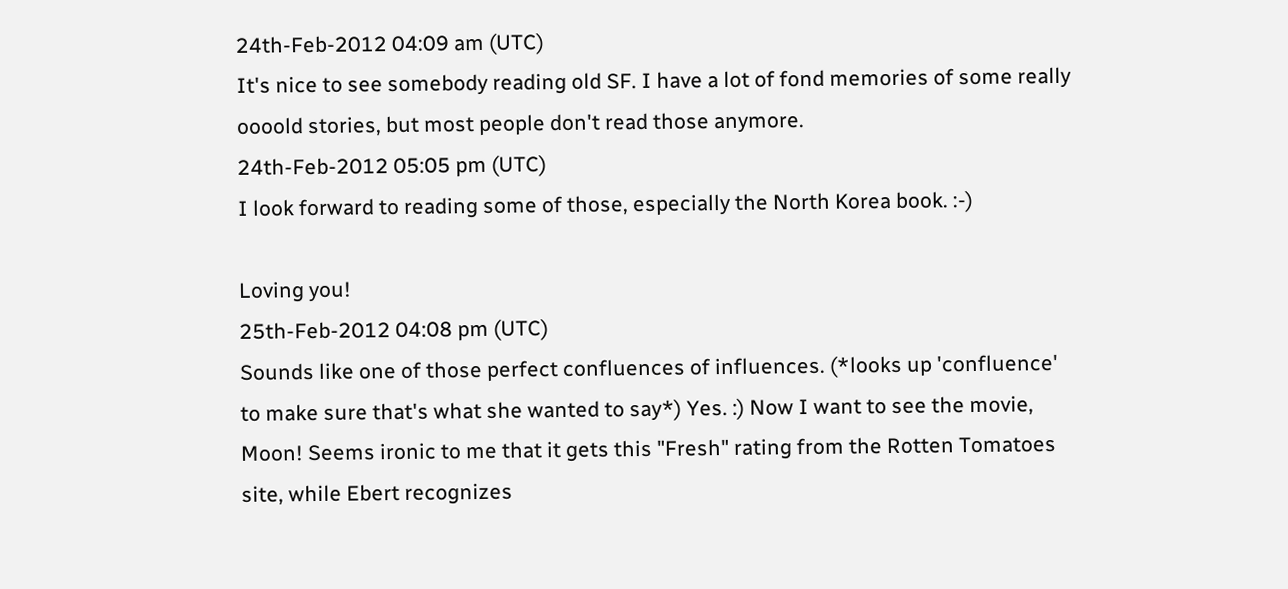24th-Feb-2012 04:09 am (UTC)
It's nice to see somebody reading old SF. I have a lot of fond memories of some really oooold stories, but most people don't read those anymore.
24th-Feb-2012 05:05 pm (UTC)
I look forward to reading some of those, especially the North Korea book. :-)

Loving you!
25th-Feb-2012 04:08 pm (UTC)
Sounds like one of those perfect confluences of influences. (*looks up 'confluence' to make sure that's what she wanted to say*) Yes. :) Now I want to see the movie, Moon! Seems ironic to me that it gets this "Fresh" rating from the Rotten Tomatoes site, while Ebert recognizes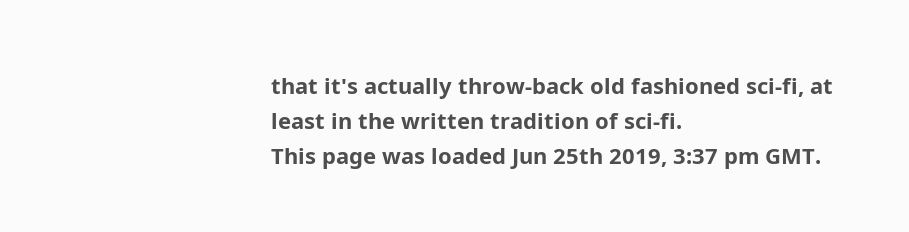that it's actually throw-back old fashioned sci-fi, at least in the written tradition of sci-fi.
This page was loaded Jun 25th 2019, 3:37 pm GMT.